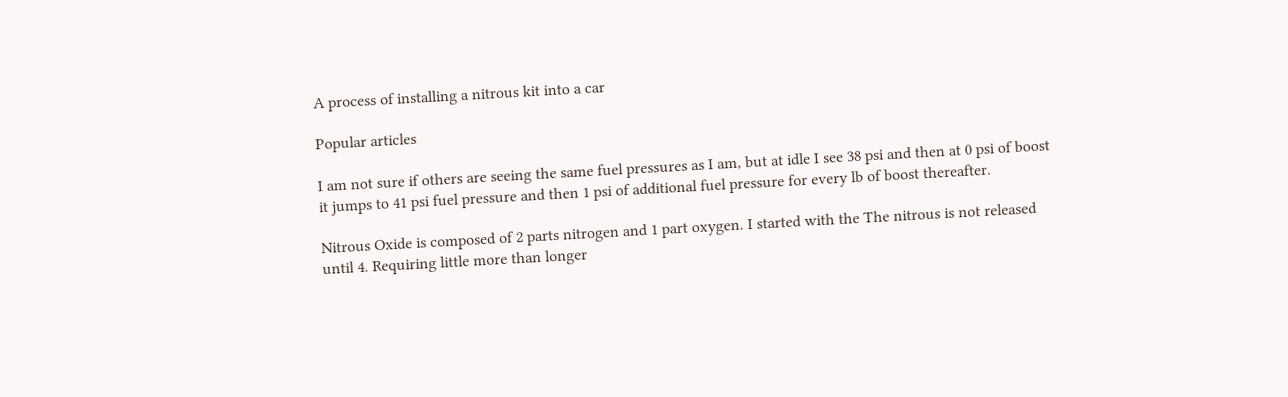A process of installing a nitrous kit into a car

Popular articles

I am not sure if others are seeing the same fuel pressures as I am, but at idle I see 38 psi and then at 0 psi of boost it jumps to 41 psi fuel pressure and then 1 psi of additional fuel pressure for every lb of boost thereafter.

Nitrous Oxide is composed of 2 parts nitrogen and 1 part oxygen. I started with the The nitrous is not released until 4. Requiring little more than longer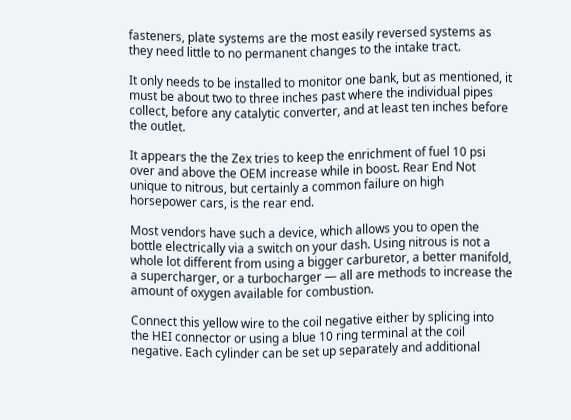fasteners, plate systems are the most easily reversed systems as they need little to no permanent changes to the intake tract.

It only needs to be installed to monitor one bank, but as mentioned, it must be about two to three inches past where the individual pipes collect, before any catalytic converter, and at least ten inches before the outlet.

It appears the the Zex tries to keep the enrichment of fuel 10 psi over and above the OEM increase while in boost. Rear End Not unique to nitrous, but certainly a common failure on high horsepower cars, is the rear end.

Most vendors have such a device, which allows you to open the bottle electrically via a switch on your dash. Using nitrous is not a whole lot different from using a bigger carburetor, a better manifold, a supercharger, or a turbocharger — all are methods to increase the amount of oxygen available for combustion.

Connect this yellow wire to the coil negative either by splicing into the HEI connector or using a blue 10 ring terminal at the coil negative. Each cylinder can be set up separately and additional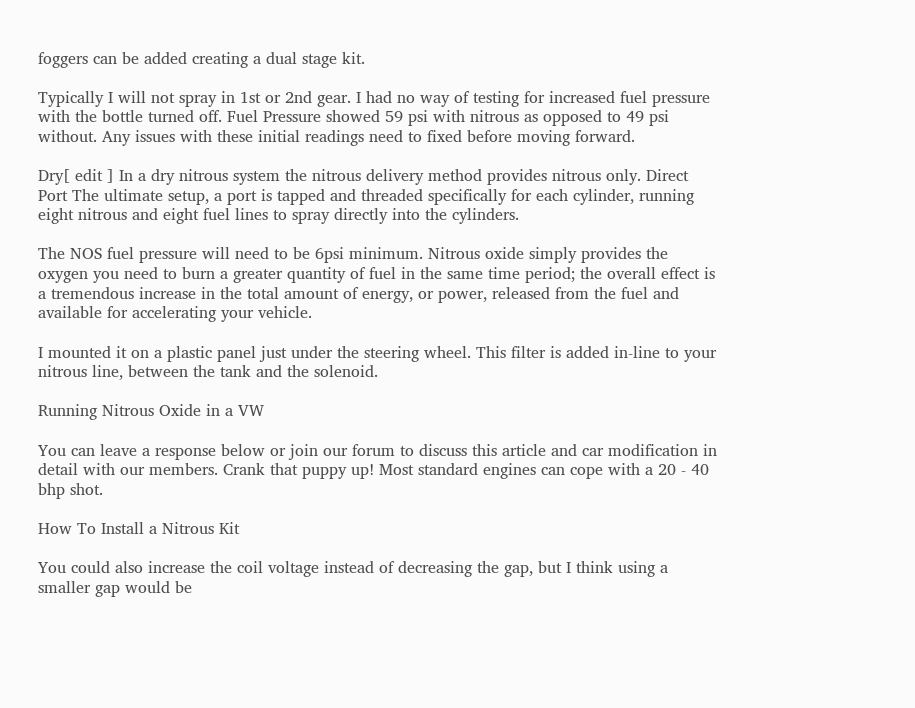foggers can be added creating a dual stage kit.

Typically I will not spray in 1st or 2nd gear. I had no way of testing for increased fuel pressure with the bottle turned off. Fuel Pressure showed 59 psi with nitrous as opposed to 49 psi without. Any issues with these initial readings need to fixed before moving forward.

Dry[ edit ] In a dry nitrous system the nitrous delivery method provides nitrous only. Direct Port The ultimate setup, a port is tapped and threaded specifically for each cylinder, running eight nitrous and eight fuel lines to spray directly into the cylinders.

The NOS fuel pressure will need to be 6psi minimum. Nitrous oxide simply provides the oxygen you need to burn a greater quantity of fuel in the same time period; the overall effect is a tremendous increase in the total amount of energy, or power, released from the fuel and available for accelerating your vehicle.

I mounted it on a plastic panel just under the steering wheel. This filter is added in-line to your nitrous line, between the tank and the solenoid.

Running Nitrous Oxide in a VW

You can leave a response below or join our forum to discuss this article and car modification in detail with our members. Crank that puppy up! Most standard engines can cope with a 20 - 40 bhp shot.

How To Install a Nitrous Kit

You could also increase the coil voltage instead of decreasing the gap, but I think using a smaller gap would be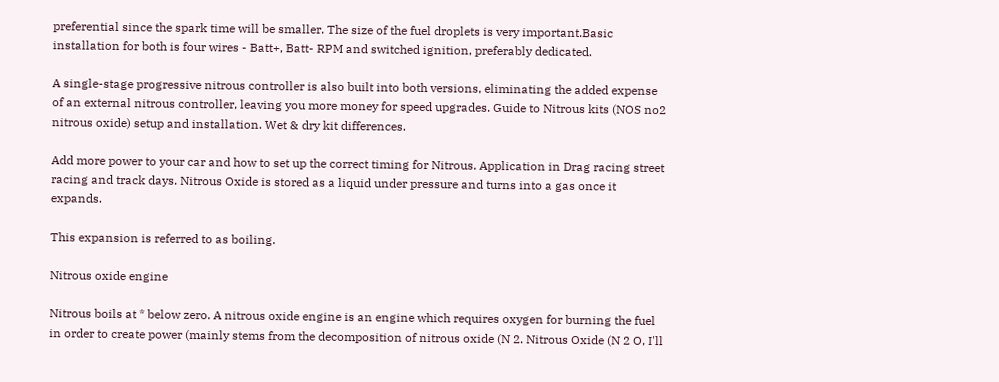preferential since the spark time will be smaller. The size of the fuel droplets is very important.Basic installation for both is four wires - Batt+, Batt- RPM and switched ignition, preferably dedicated.

A single-stage progressive nitrous controller is also built into both versions, eliminating the added expense of an external nitrous controller, leaving you more money for speed upgrades. Guide to Nitrous kits (NOS no2 nitrous oxide) setup and installation. Wet & dry kit differences.

Add more power to your car and how to set up the correct timing for Nitrous. Application in Drag racing street racing and track days. Nitrous Oxide is stored as a liquid under pressure and turns into a gas once it expands.

This expansion is referred to as boiling.

Nitrous oxide engine

Nitrous boils at * below zero. A nitrous oxide engine is an engine which requires oxygen for burning the fuel in order to create power (mainly stems from the decomposition of nitrous oxide (N 2. Nitrous Oxide (N 2 O, I'll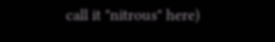call it "nitrous" here)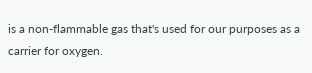is a non-flammable gas that's used for our purposes as a carrier for oxygen.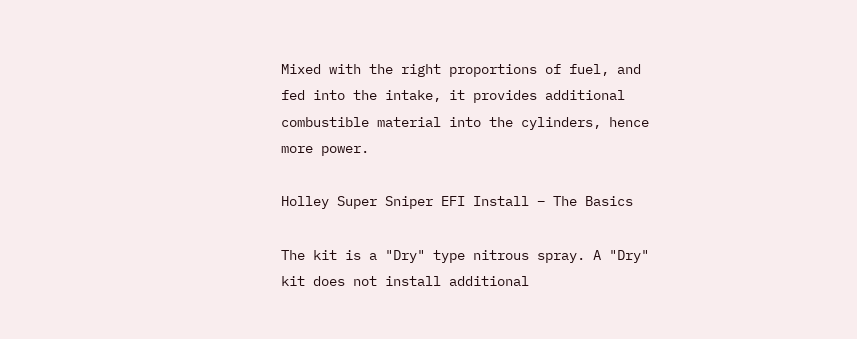Mixed with the right proportions of fuel, and fed into the intake, it provides additional combustible material into the cylinders, hence more power.

Holley Super Sniper EFI Install – The Basics

The kit is a "Dry" type nitrous spray. A "Dry" kit does not install additional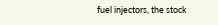fuel injectors, the stock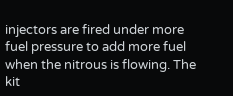injectors are fired under more fuel pressure to add more fuel when the nitrous is flowing. The kit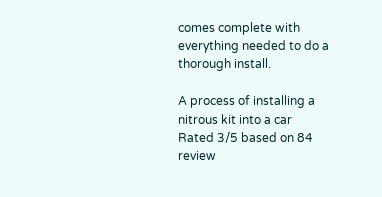comes complete with everything needed to do a thorough install.

A process of installing a nitrous kit into a car
Rated 3/5 based on 84 review